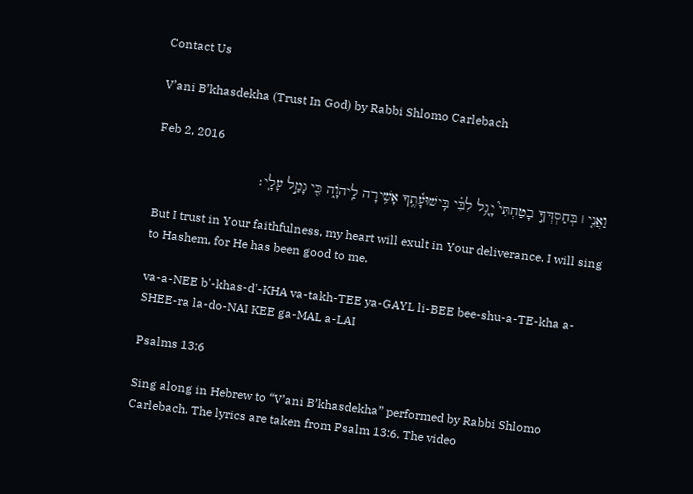Contact Us

V’ani B’khasdekha (Trust In God) by Rabbi Shlomo Carlebach

Feb 2, 2016

וַאֲנִ֤י ׀ בְּחַסְדְּךָ֣ בָטַחְתִּי֮ יָ֤גֵ֥ל לִבִּ֗י בִּֽישׁוּעָ֫תֶ֥ךָ אָשִׁ֥ירָה לַֽיהֹוָ֑ה כִּ֖י גָמַ֣ל עָלָֽי׃

But I trust in Your faithfulness, my heart will exult in Your deliverance. I will sing to Hashem, for He has been good to me.

va-a-NEE b'-khas-d'-KHA va-takh-TEE ya-GAYL li-BEE bee-shu-a-TE-kha a-SHEE-ra la-do-NAI KEE ga-MAL a-LAI

Psalms 13:6

Sing along in Hebrew to “V’ani B’khasdekha” performed by Rabbi Shlomo Carlebach. The lyrics are taken from Psalm 13:6. The video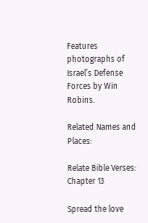Features photographs of Israel’s Defense Forces by Win Robins.

Related Names and Places:

Relate Bible Verses: Chapter 13

Spread the love